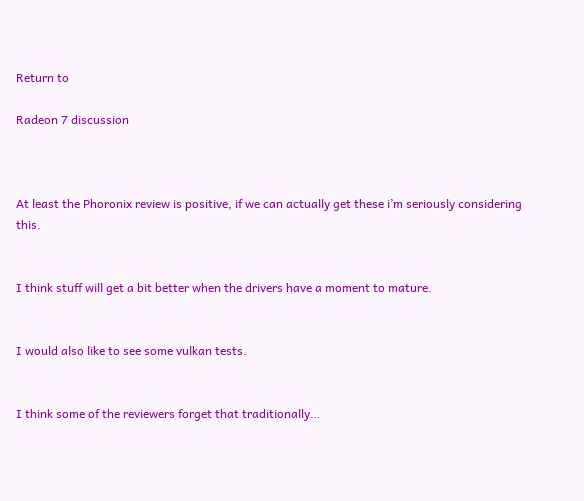Return to

Radeon 7 discussion



At least the Phoronix review is positive, if we can actually get these i’m seriously considering this.


I think stuff will get a bit better when the drivers have a moment to mature.


I would also like to see some vulkan tests.


I think some of the reviewers forget that traditionally…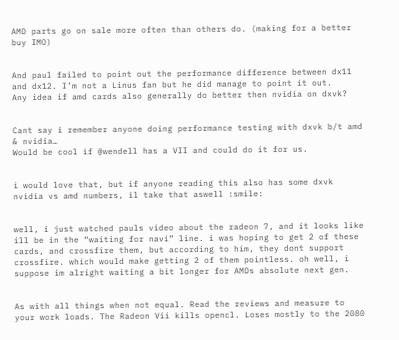AMD parts go on sale more often than others do. (making for a better buy IMO)


And paul failed to point out the performance difference between dx11 and dx12. I’m not a Linus fan but he did manage to point it out.
Any idea if amd cards also generally do better then nvidia on dxvk?


Cant say i remember anyone doing performance testing with dxvk b/t amd & nvidia…
Would be cool if @wendell has a VII and could do it for us.


i would love that, but if anyone reading this also has some dxvk nvidia vs amd numbers, il take that aswell :smile:


well, i just watched pauls video about the radeon 7, and it looks like ill be in the “waiting for navi” line. i was hoping to get 2 of these cards, and crossfire them, but according to him, they dont support crossfire. which would make getting 2 of them pointless. oh well, i suppose im alright waiting a bit longer for AMDs absolute next gen.


As with all things when not equal. Read the reviews and measure to your work loads. The Radeon Vii kills opencl. Loses mostly to the 2080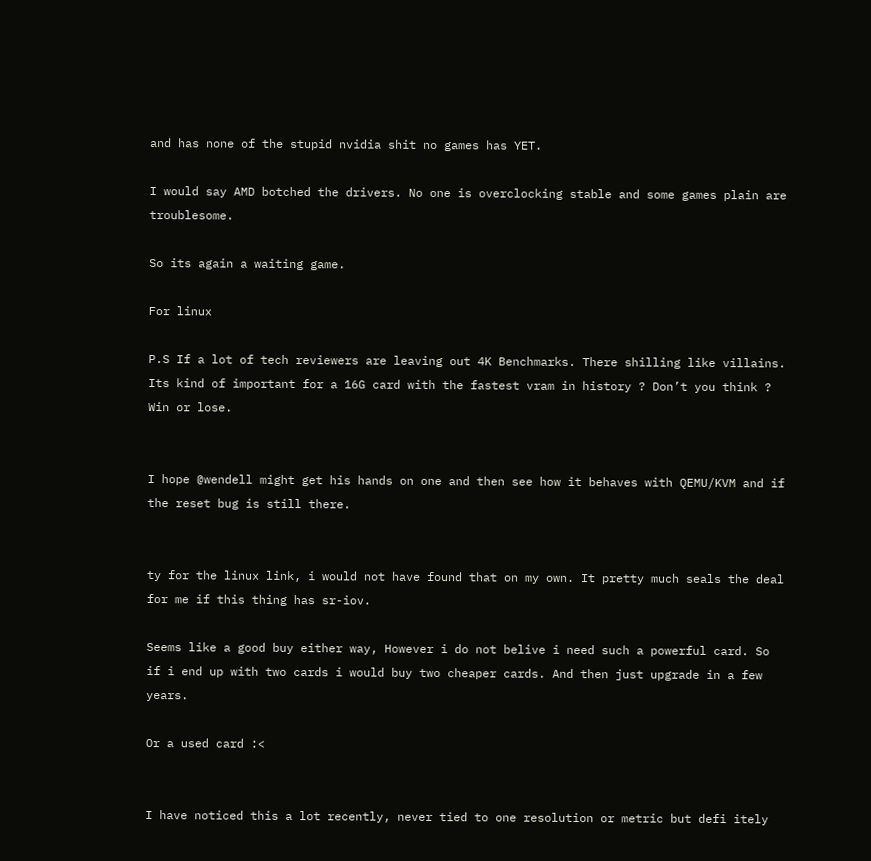and has none of the stupid nvidia shit no games has YET.

I would say AMD botched the drivers. No one is overclocking stable and some games plain are troublesome.

So its again a waiting game.

For linux

P.S If a lot of tech reviewers are leaving out 4K Benchmarks. There shilling like villains. Its kind of important for a 16G card with the fastest vram in history ? Don’t you think ? Win or lose.


I hope @wendell might get his hands on one and then see how it behaves with QEMU/KVM and if the reset bug is still there.


ty for the linux link, i would not have found that on my own. It pretty much seals the deal for me if this thing has sr-iov.

Seems like a good buy either way, However i do not belive i need such a powerful card. So if i end up with two cards i would buy two cheaper cards. And then just upgrade in a few years.

Or a used card :<


I have noticed this a lot recently, never tied to one resolution or metric but defi itely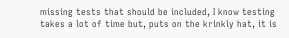missing tests that should be included, I know testing takes a lot of time but, puts on the krinkly hat, it is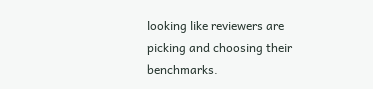looking like reviewers are picking and choosing their benchmarks.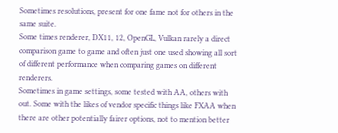Sometimes resolutions, present for one fame not for others in the same suite.
Some times renderer, DX11, 12, OpenGL, Vulkan rarely a direct comparison game to game and often just one used showing all sort of different performance when comparing games on different renderers.
Sometimes in game settings, some tested with AA, others with out. Some with the likes of vendor specific things like FXAA when there are other potentially fairer options, not to mention better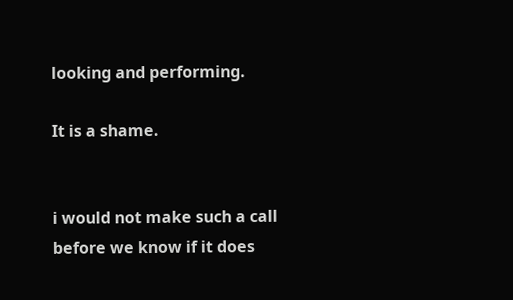looking and performing.

It is a shame.


i would not make such a call before we know if it does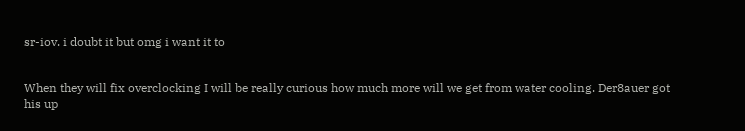sr-iov. i doubt it but omg i want it to


When they will fix overclocking I will be really curious how much more will we get from water cooling. Der8auer got his up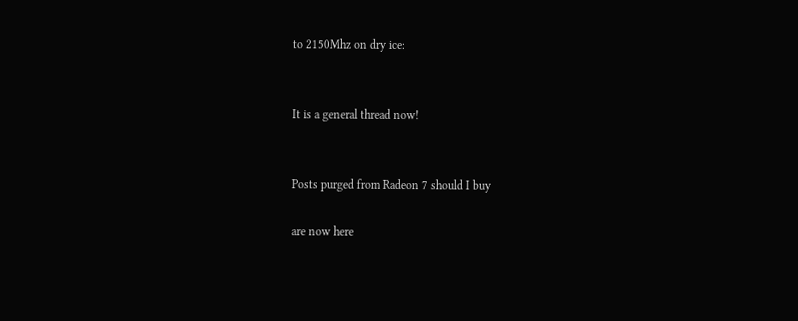to 2150Mhz on dry ice:


It is a general thread now!


Posts purged from Radeon 7 should I buy

are now here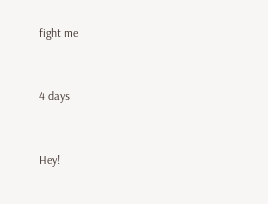fight me


4 days


Hey!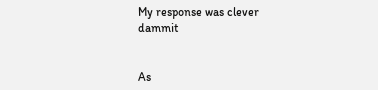My response was clever dammit


As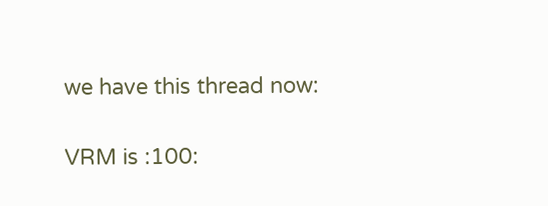we have this thread now:

VRM is :100: